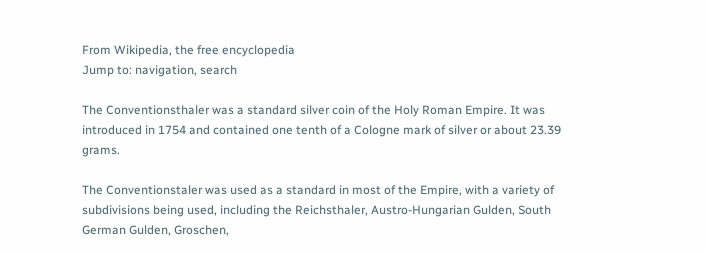From Wikipedia, the free encyclopedia
Jump to: navigation, search

The Conventionsthaler was a standard silver coin of the Holy Roman Empire. It was introduced in 1754 and contained one tenth of a Cologne mark of silver or about 23.39 grams.

The Conventionstaler was used as a standard in most of the Empire, with a variety of subdivisions being used, including the Reichsthaler, Austro-Hungarian Gulden, South German Gulden, Groschen,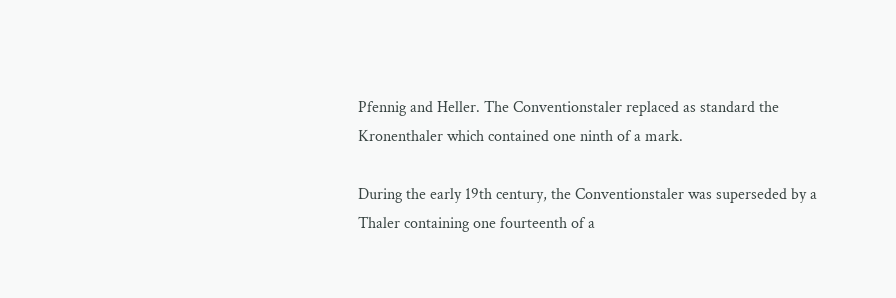Pfennig and Heller. The Conventionstaler replaced as standard the Kronenthaler which contained one ninth of a mark.

During the early 19th century, the Conventionstaler was superseded by a Thaler containing one fourteenth of a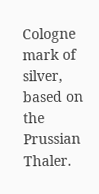Cologne mark of silver, based on the Prussian Thaler.